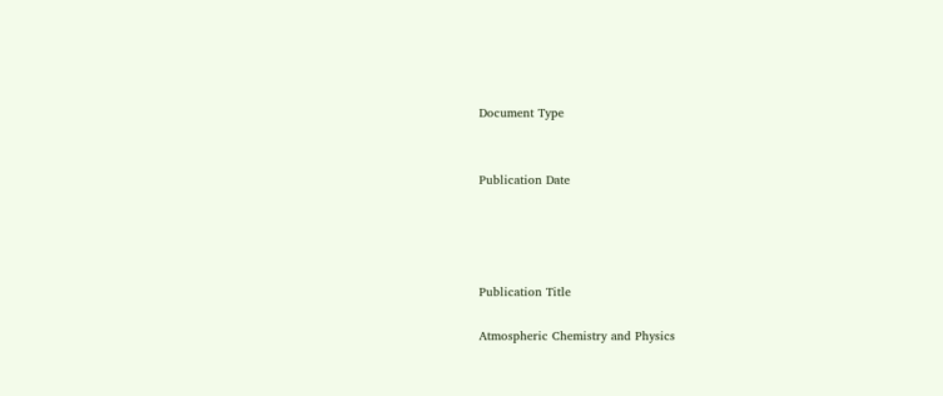Document Type


Publication Date




Publication Title

Atmospheric Chemistry and Physics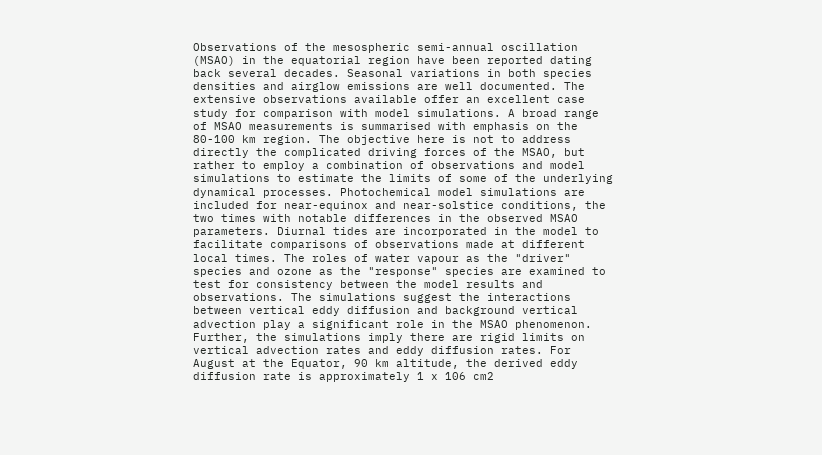Observations of the mesospheric semi-annual oscillation (MSAO) in the equatorial region have been reported dating back several decades. Seasonal variations in both species densities and airglow emissions are well documented. The extensive observations available offer an excellent case study for comparison with model simulations. A broad range of MSAO measurements is summarised with emphasis on the 80-100 km region. The objective here is not to address directly the complicated driving forces of the MSAO, but rather to employ a combination of observations and model simulations to estimate the limits of some of the underlying dynamical processes. Photochemical model simulations are included for near-equinox and near-solstice conditions, the two times with notable differences in the observed MSAO parameters. Diurnal tides are incorporated in the model to facilitate comparisons of observations made at different local times. The roles of water vapour as the "driver" species and ozone as the "response" species are examined to test for consistency between the model results and observations. The simulations suggest the interactions between vertical eddy diffusion and background vertical advection play a significant role in the MSAO phenomenon. Further, the simulations imply there are rigid limits on vertical advection rates and eddy diffusion rates. For August at the Equator, 90 km altitude, the derived eddy diffusion rate is approximately 1 x 106 cm2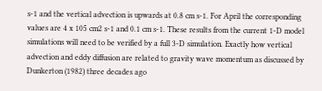s-1 and the vertical advection is upwards at 0.8 cm s-1. For April the corresponding values are 4 x 105 cm2 s-1 and 0.1 cm s-1. These results from the current 1-D model simulations will need to be verified by a full 3-D simulation. Exactly how vertical advection and eddy diffusion are related to gravity wave momentum as discussed by Dunkerton (1982) three decades ago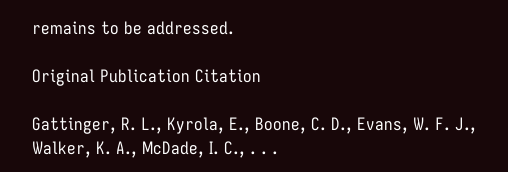remains to be addressed.

Original Publication Citation

Gattinger, R. L., Kyrola, E., Boone, C. D., Evans, W. F. J., Walker, K. A., McDade, I. C., . . .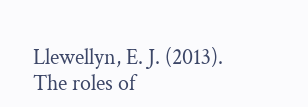Llewellyn, E. J. (2013). The roles of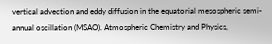vertical advection and eddy diffusion in the equatorial mesospheric semi-annual oscillation (MSAO). Atmospheric Chemistry and Physics,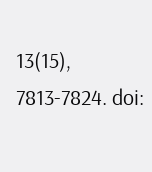13(15), 7813-7824. doi: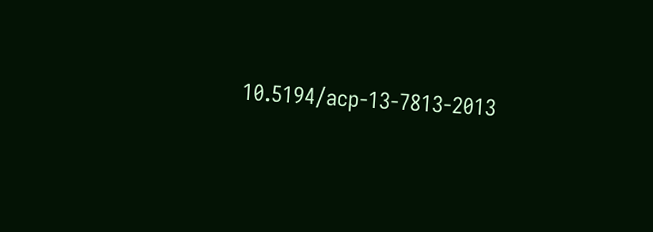10.5194/acp-13-7813-2013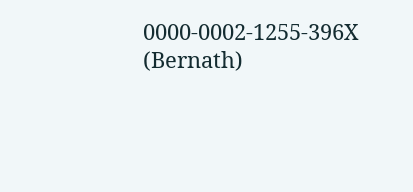0000-0002-1255-396X (Bernath)